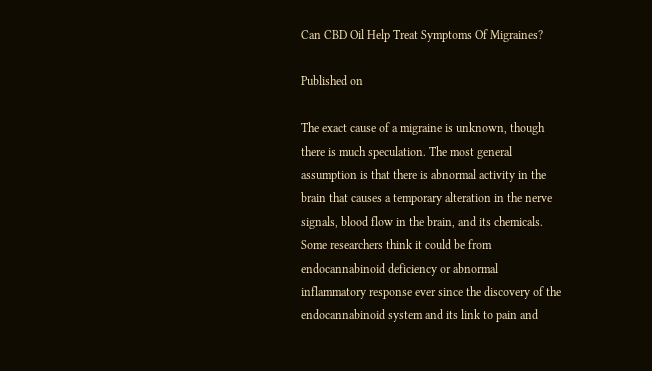Can CBD Oil Help Treat Symptoms Of Migraines?

Published on

The exact cause of a migraine is unknown, though there is much speculation. The most general assumption is that there is abnormal activity in the brain that causes a temporary alteration in the nerve signals, blood flow in the brain, and its chemicals. Some researchers think it could be from endocannabinoid deficiency or abnormal inflammatory response ever since the discovery of the endocannabinoid system and its link to pain and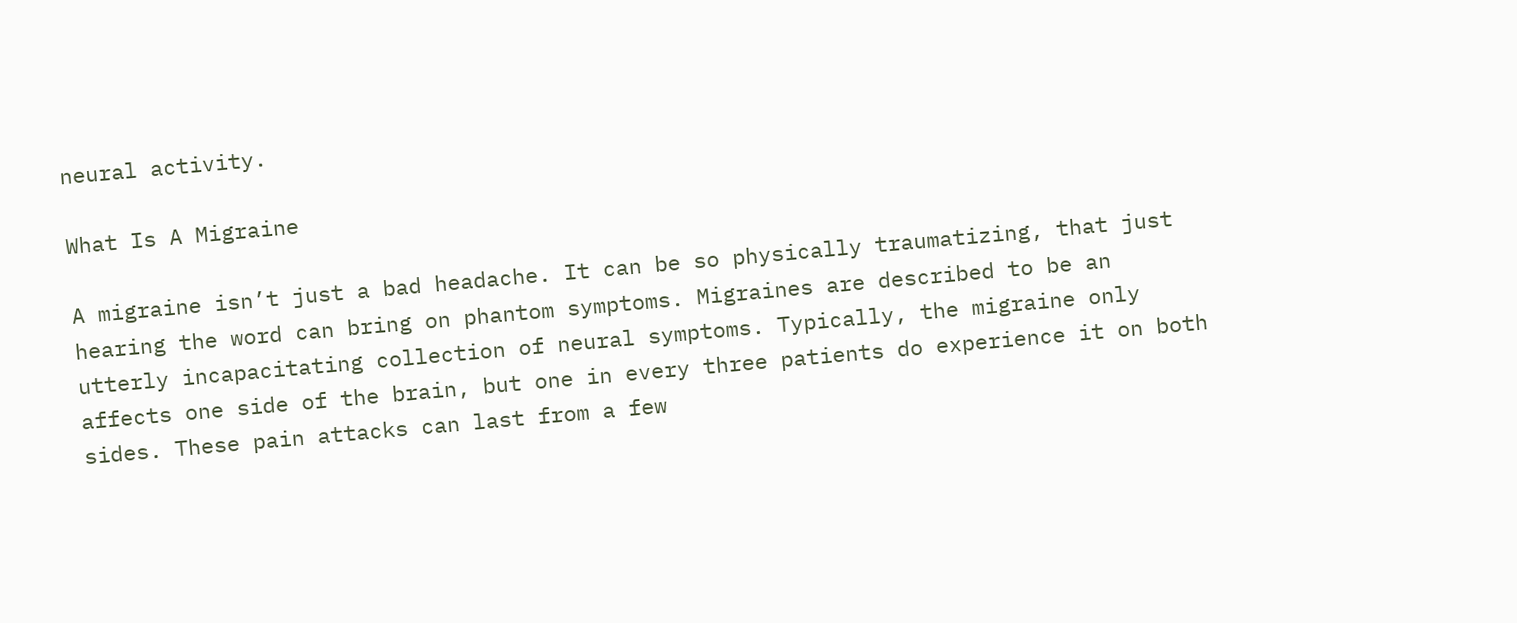neural activity.

What Is A Migraine

A migraine isn’t just a bad headache. It can be so physically traumatizing, that just hearing the word can bring on phantom symptoms. Migraines are described to be an utterly incapacitating collection of neural symptoms. Typically, the migraine only affects one side of the brain, but one in every three patients do experience it on both sides. These pain attacks can last from a few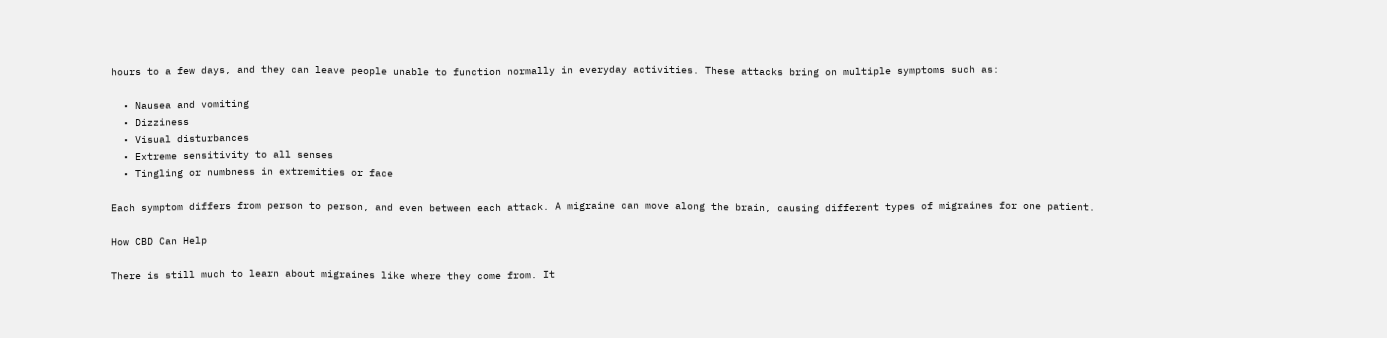hours to a few days, and they can leave people unable to function normally in everyday activities. These attacks bring on multiple symptoms such as:

  • Nausea and vomiting
  • Dizziness
  • Visual disturbances
  • Extreme sensitivity to all senses
  • Tingling or numbness in extremities or face

Each symptom differs from person to person, and even between each attack. A migraine can move along the brain, causing different types of migraines for one patient.

How CBD Can Help

There is still much to learn about migraines like where they come from. It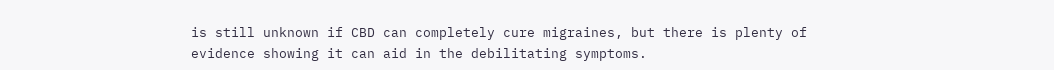is still unknown if CBD can completely cure migraines, but there is plenty of evidence showing it can aid in the debilitating symptoms.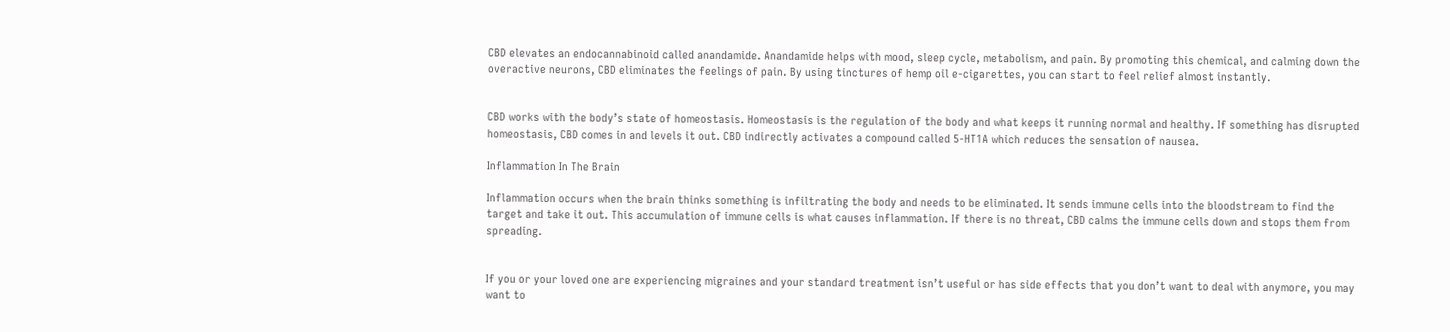CBD elevates an endocannabinoid called anandamide. Anandamide helps with mood, sleep cycle, metabolism, and pain. By promoting this chemical, and calming down the overactive neurons, CBD eliminates the feelings of pain. By using tinctures of hemp oil e-cigarettes, you can start to feel relief almost instantly.


CBD works with the body’s state of homeostasis. Homeostasis is the regulation of the body and what keeps it running normal and healthy. If something has disrupted homeostasis, CBD comes in and levels it out. CBD indirectly activates a compound called 5-HT1A which reduces the sensation of nausea.

Inflammation In The Brain

Inflammation occurs when the brain thinks something is infiltrating the body and needs to be eliminated. It sends immune cells into the bloodstream to find the target and take it out. This accumulation of immune cells is what causes inflammation. If there is no threat, CBD calms the immune cells down and stops them from spreading.


If you or your loved one are experiencing migraines and your standard treatment isn’t useful or has side effects that you don’t want to deal with anymore, you may want to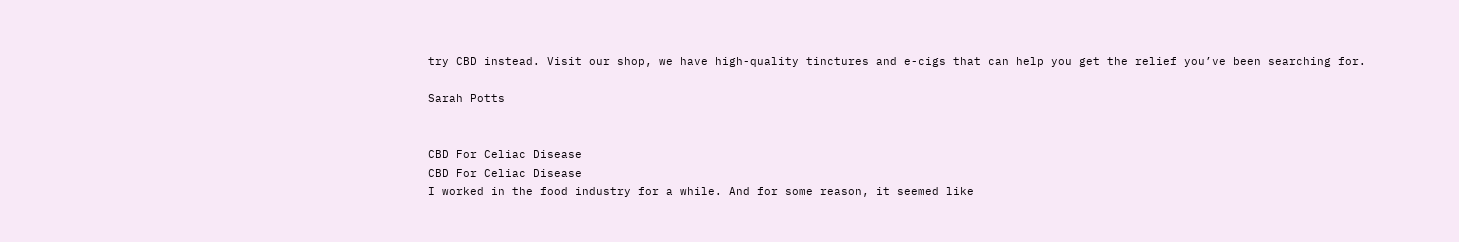try CBD instead. Visit our shop, we have high-quality tinctures and e-cigs that can help you get the relief you’ve been searching for.

Sarah Potts


CBD For Celiac Disease
CBD For Celiac Disease
I worked in the food industry for a while. And for some reason, it seemed like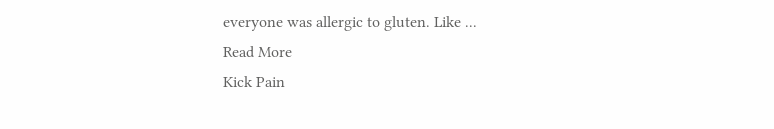everyone was allergic to gluten. Like ...
Read More
Kick Pain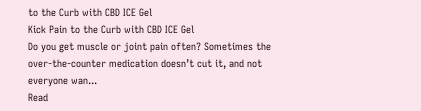to the Curb with CBD ICE Gel
Kick Pain to the Curb with CBD ICE Gel
Do you get muscle or joint pain often? Sometimes the over-the-counter medication doesn’t cut it, and not everyone wan...
Read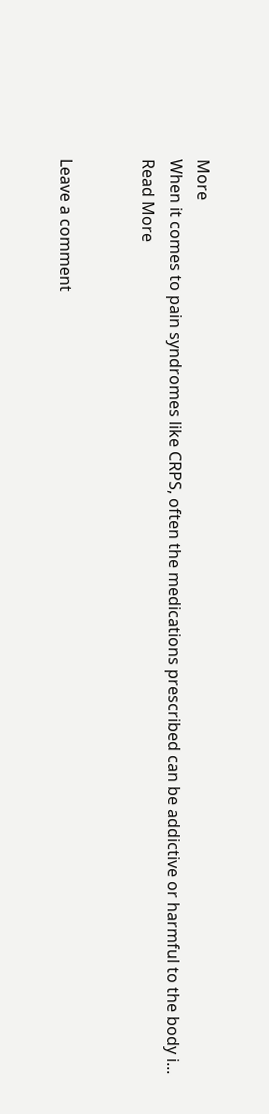More
When it comes to pain syndromes like CRPS, often the medications prescribed can be addictive or harmful to the body i...
Read More


Leave a comment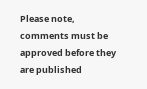Please note, comments must be approved before they are published